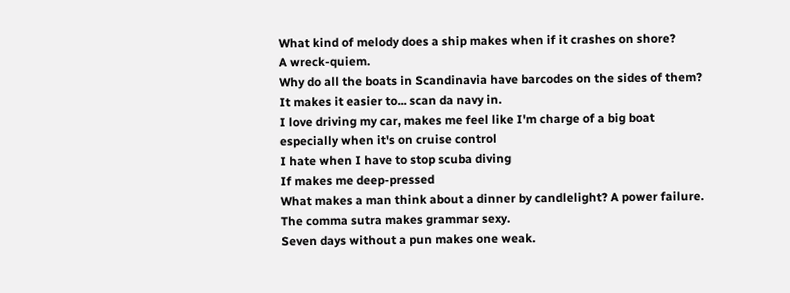What kind of melody does a ship makes when if it crashes on shore?
A wreck-quiem.
Why do all the boats in Scandinavia have barcodes on the sides of them?
It makes it easier to... scan da navy in.
I love driving my car, makes me feel like I'm charge of a big boat
especially when it's on cruise control
I hate when I have to stop scuba diving
If makes me deep-pressed
What makes a man think about a dinner by candlelight? A power failure.
The comma sutra makes grammar sexy.
Seven days without a pun makes one weak.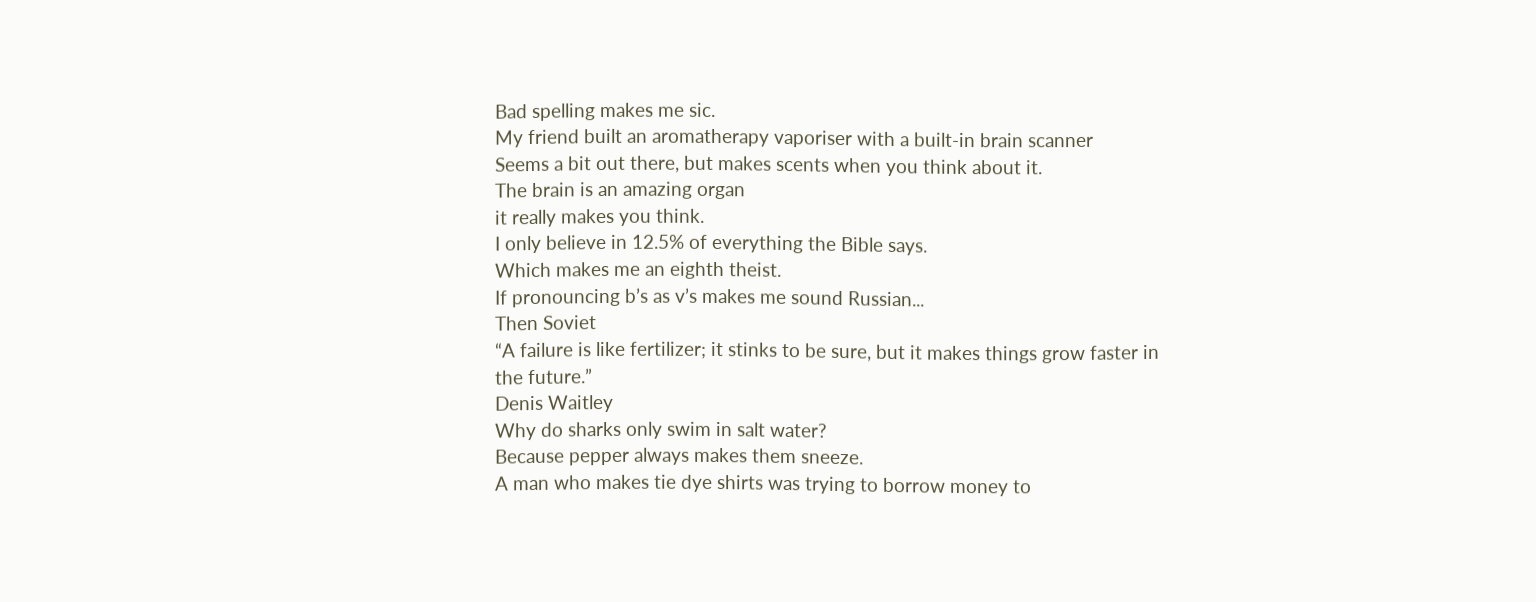Bad spelling makes me sic.
My friend built an aromatherapy vaporiser with a built-in brain scanner
Seems a bit out there, but makes scents when you think about it.
The brain is an amazing organ
it really makes you think.
I only believe in 12.5% of everything the Bible says.
Which makes me an eighth theist.
If pronouncing b’s as v’s makes me sound Russian...
Then Soviet
“A failure is like fertilizer; it stinks to be sure, but it makes things grow faster in the future.”
Denis Waitley
Why do sharks only swim in salt water?
Because pepper always makes them sneeze.
A man who makes tie dye shirts was trying to borrow money to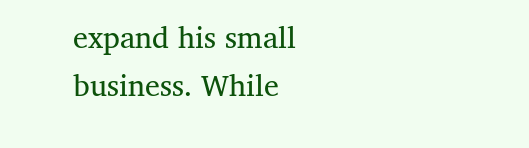expand his small business. While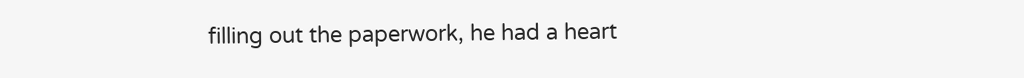filling out the paperwork, he had a heart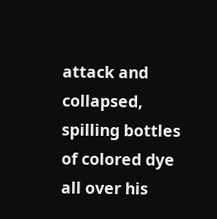attack and collapsed, spilling bottles of colored dye all over his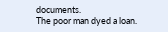documents.
The poor man dyed a loan.